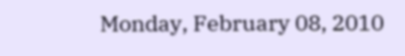Monday, February 08, 2010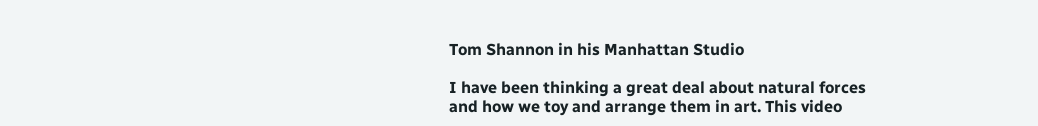Tom Shannon in his Manhattan Studio

I have been thinking a great deal about natural forces and how we toy and arrange them in art. This video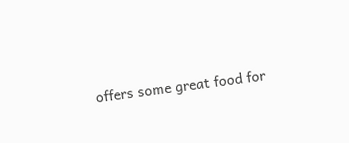offers some great food for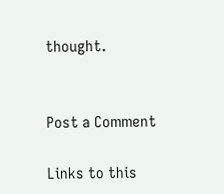thought.


Post a Comment

Links to this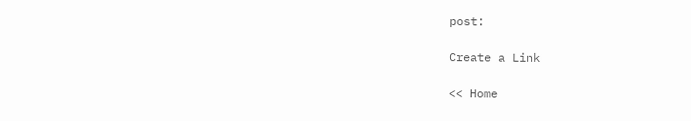post:

Create a Link

<< Home